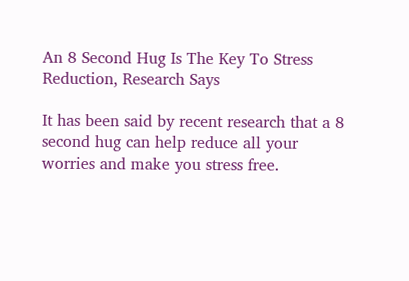An 8 Second Hug Is The Key To Stress Reduction, Research Says

It has been said by recent research that a 8 second hug can help reduce all your worries and make you stress free.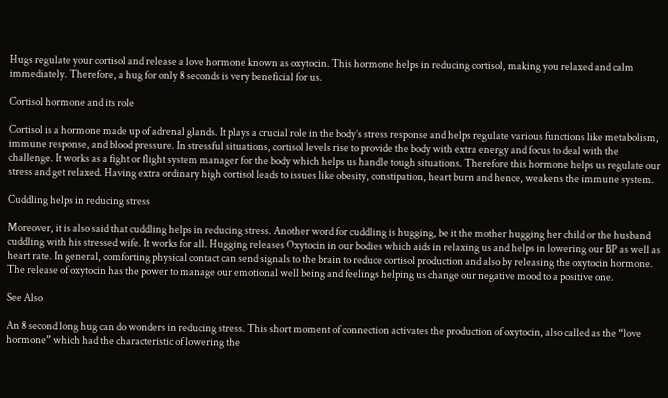Hugs regulate your cortisol and release a love hormone known as oxytocin. This hormone helps in reducing cortisol, making you relaxed and calm immediately. Therefore, a hug for only 8 seconds is very beneficial for us.

Cortisol hormone and its role

Cortisol is a hormone made up of adrenal glands. It plays a crucial role in the body’s stress response and helps regulate various functions like metabolism, immune response, and blood pressure. In stressful situations, cortisol levels rise to provide the body with extra energy and focus to deal with the challenge. It works as a fight or flight system manager for the body which helps us handle tough situations. Therefore this hormone helps us regulate our stress and get relaxed. Having extra ordinary high cortisol leads to issues like obesity, constipation, heart burn and hence, weakens the immune system.

Cuddling helps in reducing stress

Moreover, it is also said that cuddling helps in reducing stress. Another word for cuddling is hugging, be it the mother hugging her child or the husband cuddling with his stressed wife. It works for all. Hugging releases Oxytocin in our bodies which aids in relaxing us and helps in lowering our BP as well as heart rate. In general, comforting physical contact can send signals to the brain to reduce cortisol production and also by releasing the oxytocin hormone. The release of oxytocin has the power to manage our emotional well being and feelings helping us change our negative mood to a positive one.

See Also

An 8 second long hug can do wonders in reducing stress. This short moment of connection activates the production of oxytocin, also called as the “love hormone” which had the characteristic of lowering the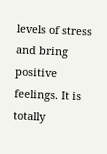levels of stress and bring positive feelings. It is totally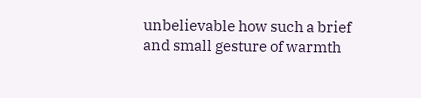unbelievable how such a brief and small gesture of warmth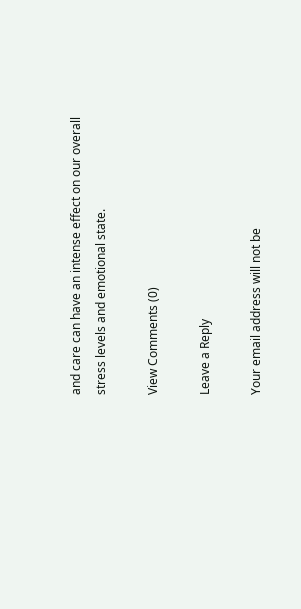and care can have an intense effect on our overall stress levels and emotional state.

View Comments (0)

Leave a Reply

Your email address will not be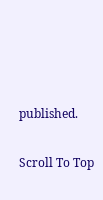published.

Scroll To Top